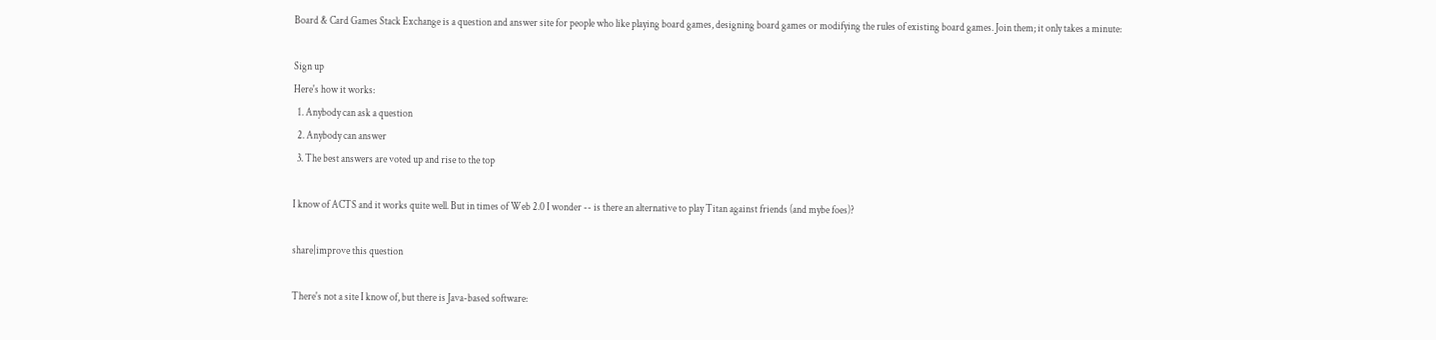Board & Card Games Stack Exchange is a question and answer site for people who like playing board games, designing board games or modifying the rules of existing board games. Join them; it only takes a minute:

Sign up
Here's how it works:
  1. Anybody can ask a question
  2. Anybody can answer
  3. The best answers are voted up and rise to the top

I know of ACTS and it works quite well. But in times of Web 2.0 I wonder -- is there an alternative to play Titan against friends (and mybe foes)?

share|improve this question

There's not a site I know of, but there is Java-based software: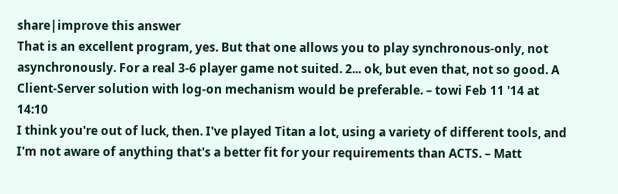share|improve this answer
That is an excellent program, yes. But that one allows you to play synchronous-only, not asynchronously. For a real 3-6 player game not suited. 2... ok, but even that, not so good. A Client-Server solution with log-on mechanism would be preferable. – towi Feb 11 '14 at 14:10
I think you're out of luck, then. I've played Titan a lot, using a variety of different tools, and I'm not aware of anything that's a better fit for your requirements than ACTS. – Matt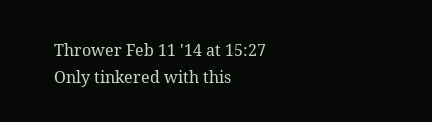Thrower Feb 11 '14 at 15:27
Only tinkered with this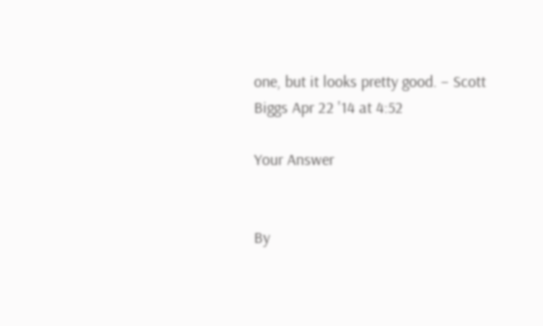one, but it looks pretty good. – Scott Biggs Apr 22 '14 at 4:52

Your Answer


By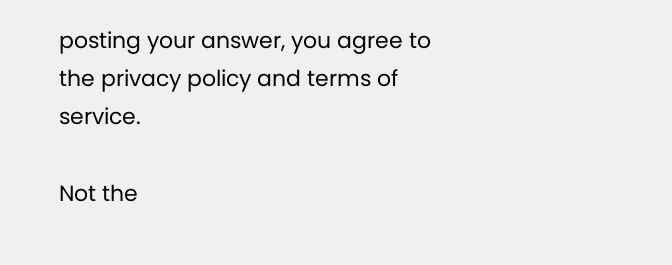posting your answer, you agree to the privacy policy and terms of service.

Not the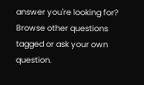answer you're looking for? Browse other questions tagged or ask your own question.